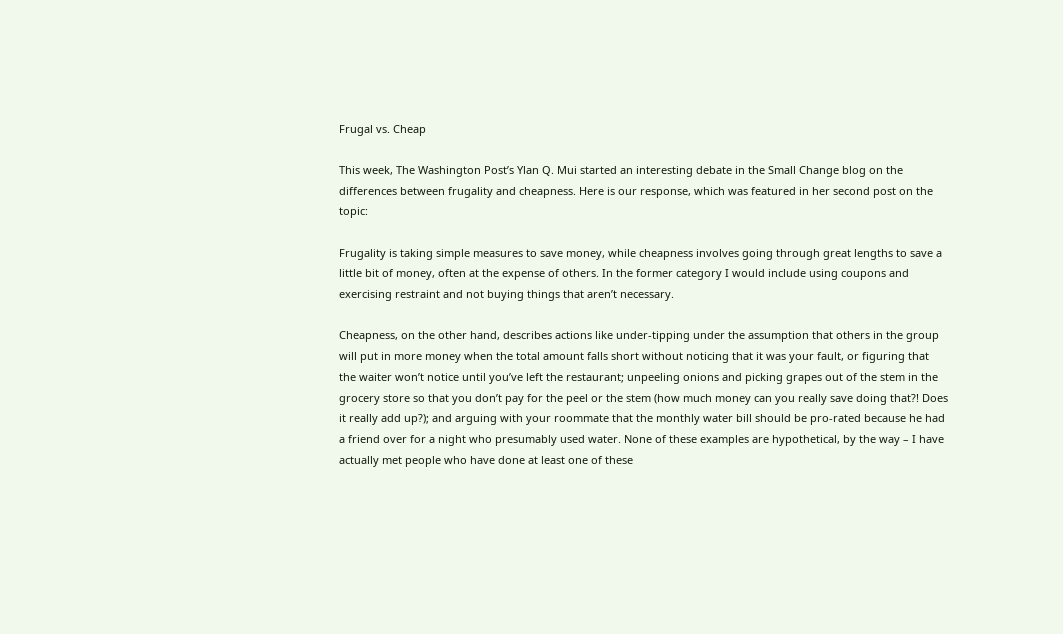Frugal vs. Cheap

This week, The Washington Post’s Ylan Q. Mui started an interesting debate in the Small Change blog on the differences between frugality and cheapness. Here is our response, which was featured in her second post on the topic:

Frugality is taking simple measures to save money, while cheapness involves going through great lengths to save a little bit of money, often at the expense of others. In the former category I would include using coupons and exercising restraint and not buying things that aren’t necessary.

Cheapness, on the other hand, describes actions like under-tipping under the assumption that others in the group will put in more money when the total amount falls short without noticing that it was your fault, or figuring that the waiter won’t notice until you’ve left the restaurant; unpeeling onions and picking grapes out of the stem in the grocery store so that you don’t pay for the peel or the stem (how much money can you really save doing that?! Does it really add up?); and arguing with your roommate that the monthly water bill should be pro-rated because he had a friend over for a night who presumably used water. None of these examples are hypothetical, by the way – I have actually met people who have done at least one of these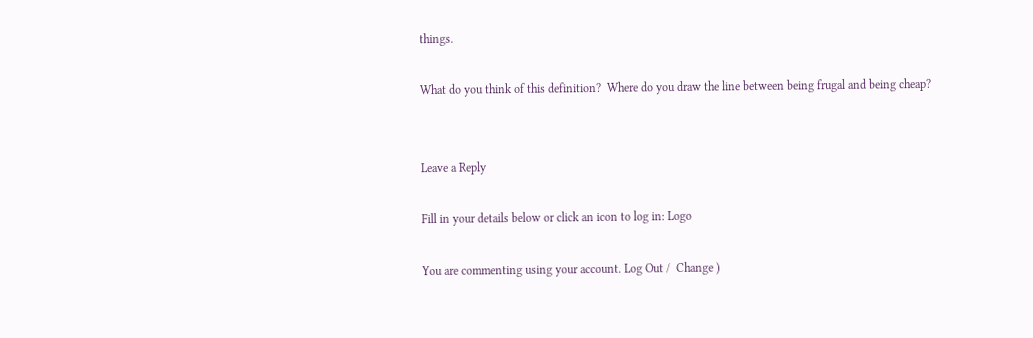things.

What do you think of this definition?  Where do you draw the line between being frugal and being cheap?


Leave a Reply

Fill in your details below or click an icon to log in: Logo

You are commenting using your account. Log Out /  Change )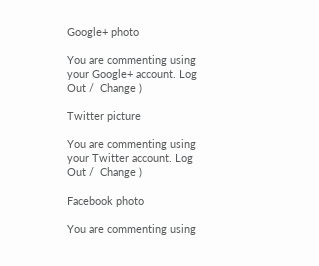Google+ photo

You are commenting using your Google+ account. Log Out /  Change )

Twitter picture

You are commenting using your Twitter account. Log Out /  Change )

Facebook photo

You are commenting using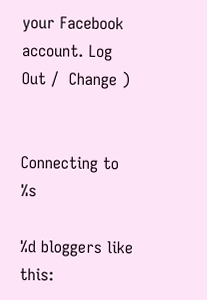your Facebook account. Log Out /  Change )


Connecting to %s

%d bloggers like this: